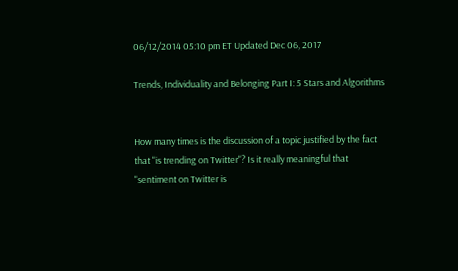06/12/2014 05:10 pm ET Updated Dec 06, 2017

Trends, Individuality and Belonging Part I: 5 Stars and Algorithms


How many times is the discussion of a topic justified by the fact that "is trending on Twitter"? Is it really meaningful that "sentiment on Twitter is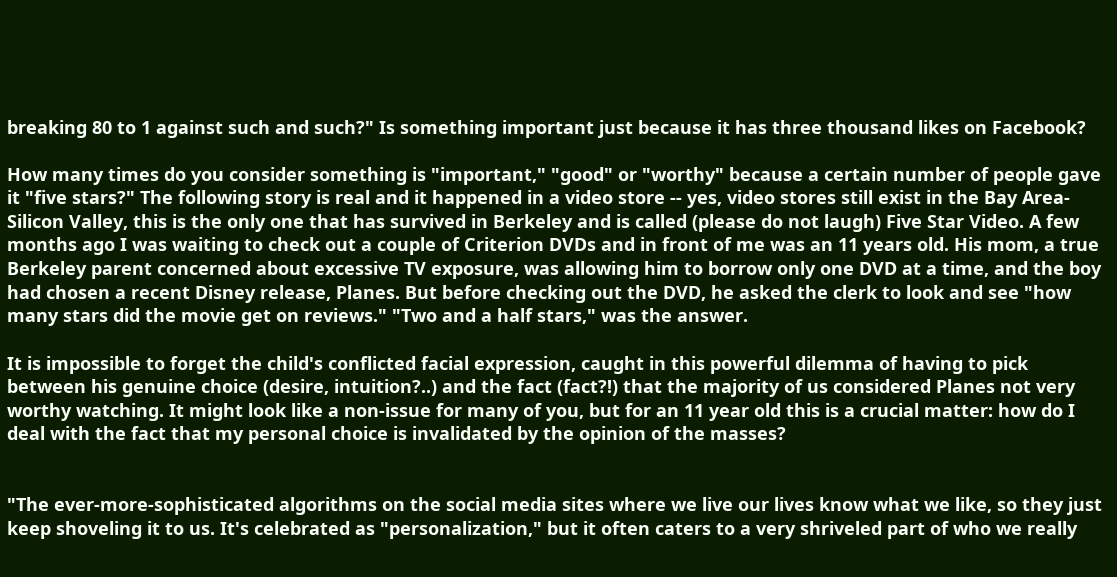breaking 80 to 1 against such and such?" Is something important just because it has three thousand likes on Facebook?

How many times do you consider something is "important," "good" or "worthy" because a certain number of people gave it "five stars?" The following story is real and it happened in a video store -- yes, video stores still exist in the Bay Area-Silicon Valley, this is the only one that has survived in Berkeley and is called (please do not laugh) Five Star Video. A few months ago I was waiting to check out a couple of Criterion DVDs and in front of me was an 11 years old. His mom, a true Berkeley parent concerned about excessive TV exposure, was allowing him to borrow only one DVD at a time, and the boy had chosen a recent Disney release, Planes. But before checking out the DVD, he asked the clerk to look and see "how many stars did the movie get on reviews." "Two and a half stars," was the answer.

It is impossible to forget the child's conflicted facial expression, caught in this powerful dilemma of having to pick between his genuine choice (desire, intuition?..) and the fact (fact?!) that the majority of us considered Planes not very worthy watching. It might look like a non-issue for many of you, but for an 11 year old this is a crucial matter: how do I deal with the fact that my personal choice is invalidated by the opinion of the masses?


"The ever-more-sophisticated algorithms on the social media sites where we live our lives know what we like, so they just keep shoveling it to us. It's celebrated as "personalization," but it often caters to a very shriveled part of who we really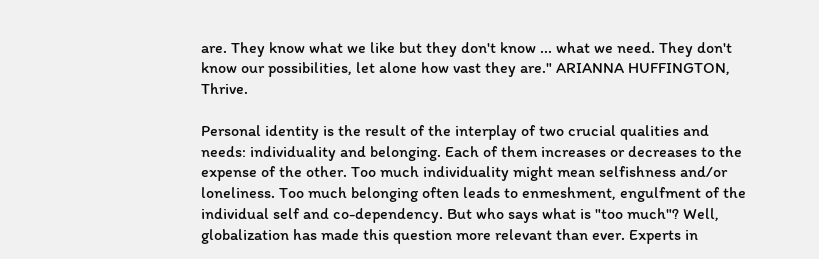are. They know what we like but they don't know ... what we need. They don't know our possibilities, let alone how vast they are." ARIANNA HUFFINGTON, Thrive.

Personal identity is the result of the interplay of two crucial qualities and needs: individuality and belonging. Each of them increases or decreases to the expense of the other. Too much individuality might mean selfishness and/or loneliness. Too much belonging often leads to enmeshment, engulfment of the individual self and co-dependency. But who says what is "too much"? Well, globalization has made this question more relevant than ever. Experts in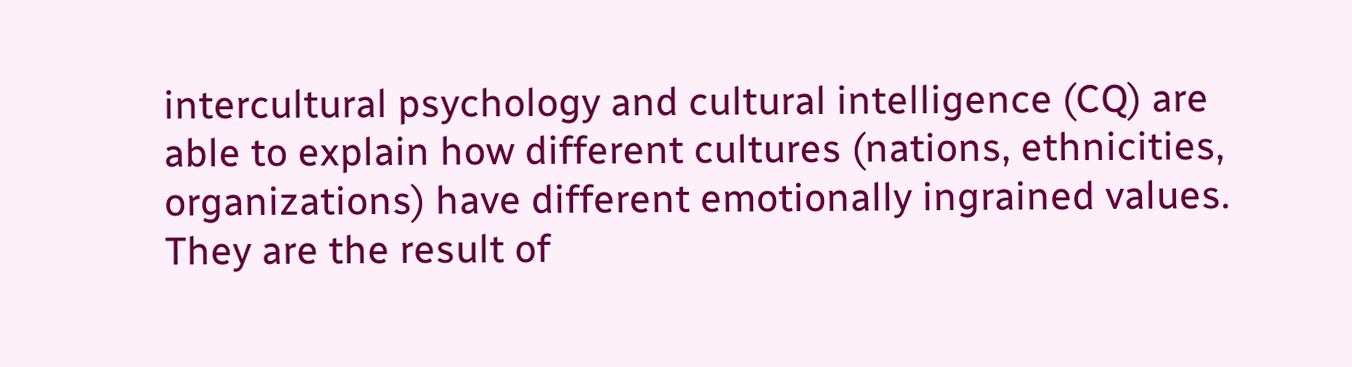intercultural psychology and cultural intelligence (CQ) are able to explain how different cultures (nations, ethnicities, organizations) have different emotionally ingrained values. They are the result of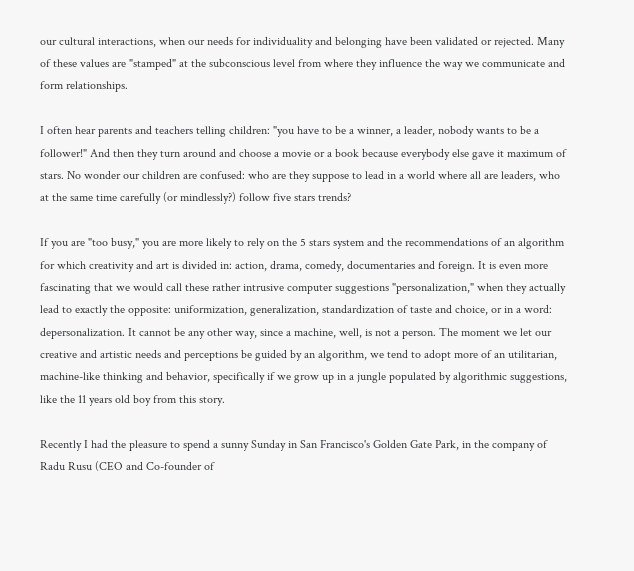our cultural interactions, when our needs for individuality and belonging have been validated or rejected. Many of these values are "stamped" at the subconscious level from where they influence the way we communicate and form relationships.

I often hear parents and teachers telling children: "you have to be a winner, a leader, nobody wants to be a follower!" And then they turn around and choose a movie or a book because everybody else gave it maximum of stars. No wonder our children are confused: who are they suppose to lead in a world where all are leaders, who at the same time carefully (or mindlessly?) follow five stars trends?

If you are "too busy," you are more likely to rely on the 5 stars system and the recommendations of an algorithm for which creativity and art is divided in: action, drama, comedy, documentaries and foreign. It is even more fascinating that we would call these rather intrusive computer suggestions "personalization," when they actually lead to exactly the opposite: uniformization, generalization, standardization of taste and choice, or in a word: depersonalization. It cannot be any other way, since a machine, well, is not a person. The moment we let our creative and artistic needs and perceptions be guided by an algorithm, we tend to adopt more of an utilitarian, machine-like thinking and behavior, specifically if we grow up in a jungle populated by algorithmic suggestions, like the 11 years old boy from this story.

Recently I had the pleasure to spend a sunny Sunday in San Francisco's Golden Gate Park, in the company of Radu Rusu (CEO and Co-founder of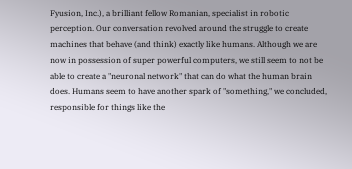Fyusion, Inc.), a brilliant fellow Romanian, specialist in robotic perception. Our conversation revolved around the struggle to create machines that behave (and think) exactly like humans. Although we are now in possession of super powerful computers, we still seem to not be able to create a "neuronal network" that can do what the human brain does. Humans seem to have another spark of "something," we concluded, responsible for things like the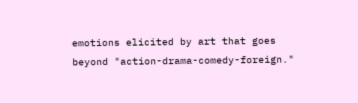emotions elicited by art that goes beyond "action-drama-comedy-foreign."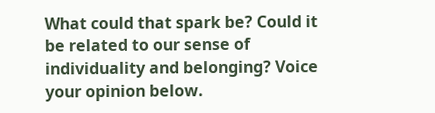What could that spark be? Could it be related to our sense of individuality and belonging? Voice your opinion below.